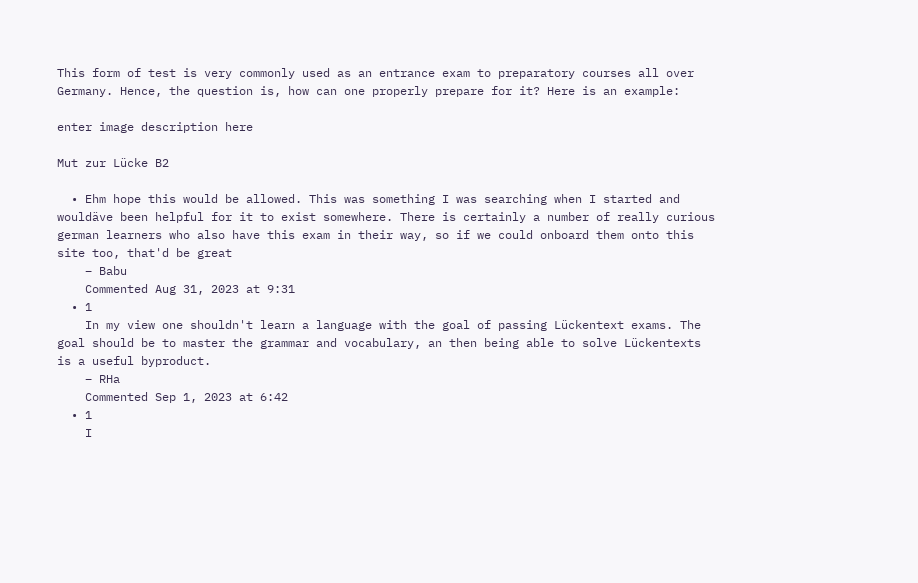This form of test is very commonly used as an entrance exam to preparatory courses all over Germany. Hence, the question is, how can one properly prepare for it? Here is an example:

enter image description here

Mut zur Lücke B2

  • Ehm hope this would be allowed. This was something I was searching when I started and wouldäve been helpful for it to exist somewhere. There is certainly a number of really curious german learners who also have this exam in their way, so if we could onboard them onto this site too, that'd be great
    – Babu
    Commented Aug 31, 2023 at 9:31
  • 1
    In my view one shouldn't learn a language with the goal of passing Lückentext exams. The goal should be to master the grammar and vocabulary, an then being able to solve Lückentexts is a useful byproduct.
    – RHa
    Commented Sep 1, 2023 at 6:42
  • 1
    I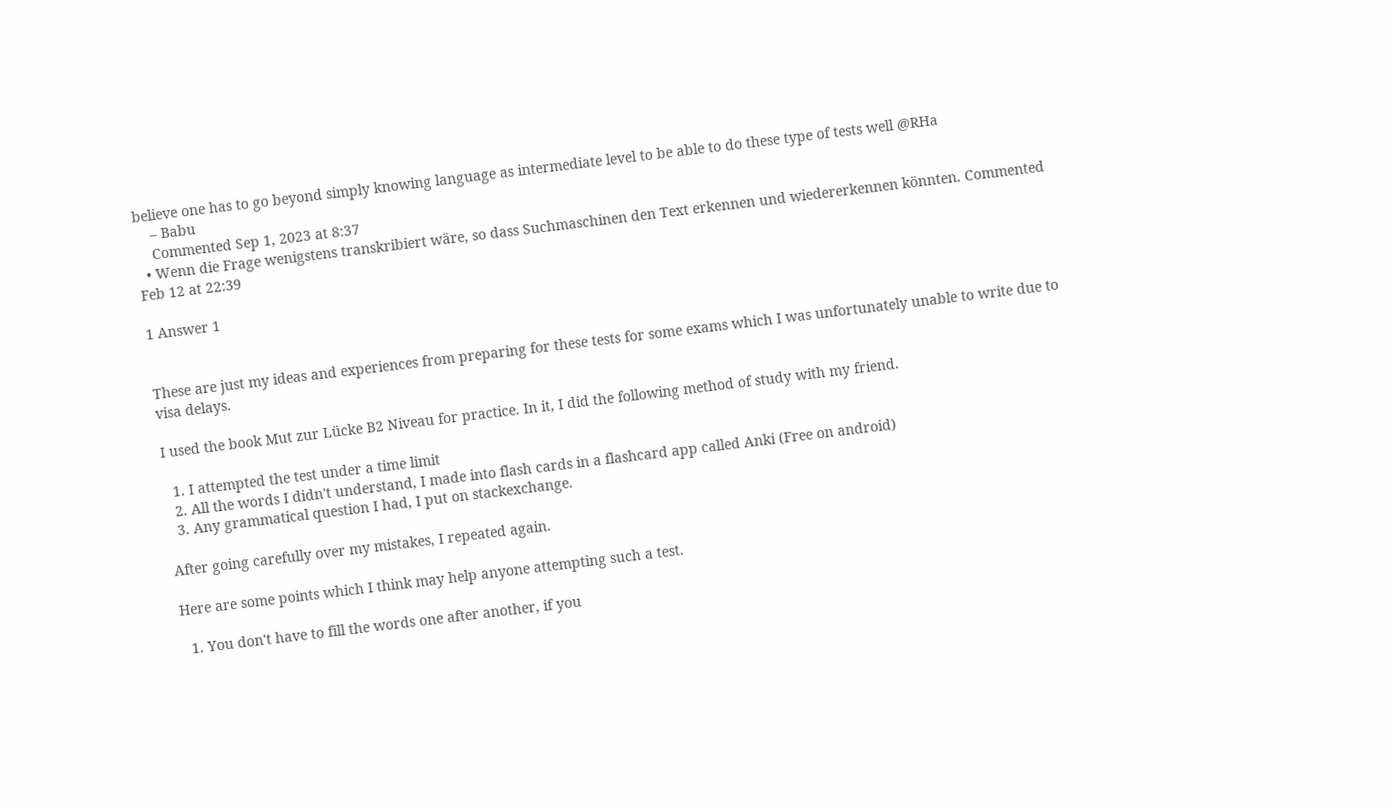believe one has to go beyond simply knowing language as intermediate level to be able to do these type of tests well @RHa
    – Babu
    Commented Sep 1, 2023 at 8:37
  • Wenn die Frage wenigstens transkribiert wäre, so dass Suchmaschinen den Text erkennen und wiedererkennen könnten. Commented Feb 12 at 22:39

1 Answer 1


These are just my ideas and experiences from preparing for these tests for some exams which I was unfortunately unable to write due to visa delays.

I used the book Mut zur Lücke B2 Niveau for practice. In it, I did the following method of study with my friend.

  1. I attempted the test under a time limit
  2. All the words I didn't understand, I made into flash cards in a flashcard app called Anki (Free on android)
  3. Any grammatical question I had, I put on stackexchange.

After going carefully over my mistakes, I repeated again.

Here are some points which I think may help anyone attempting such a test.

  1. You don't have to fill the words one after another, if you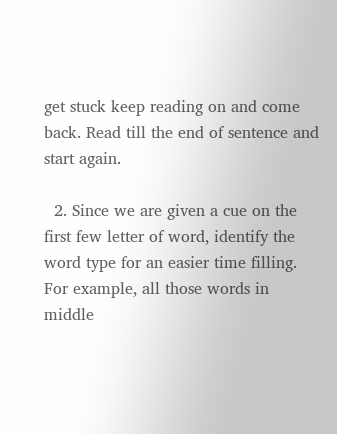get stuck keep reading on and come back. Read till the end of sentence and start again.

  2. Since we are given a cue on the first few letter of word, identify the word type for an easier time filling. For example, all those words in middle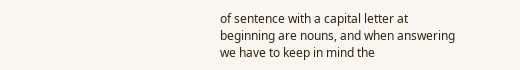of sentence with a capital letter at beginning are nouns, and when answering we have to keep in mind the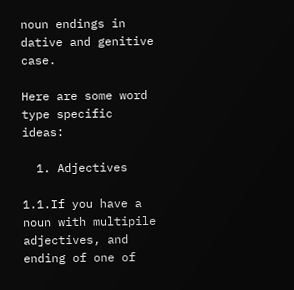noun endings in dative and genitive case.

Here are some word type specific ideas:

  1. Adjectives

1.1.If you have a noun with multipile adjectives, and ending of one of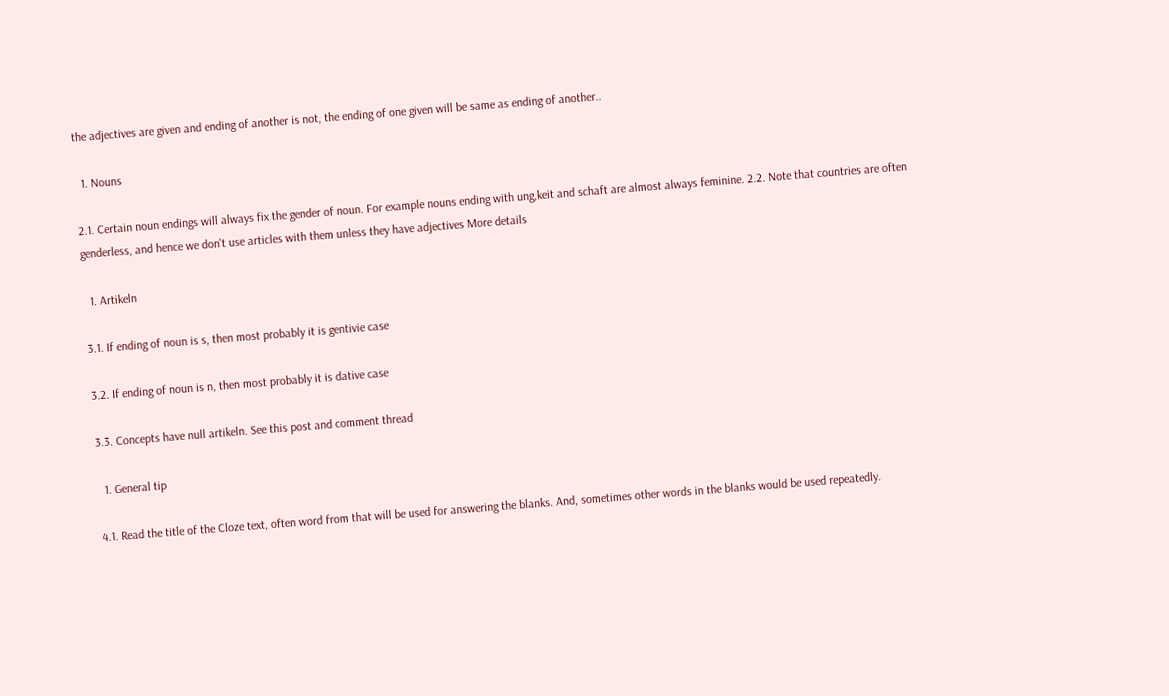the adjectives are given and ending of another is not, the ending of one given will be same as ending of another..

  1. Nouns

2.1. Certain noun endings will always fix the gender of noun. For example nouns ending with ung,keit and schaft are almost always feminine. 2.2. Note that countries are often genderless, and hence we don't use articles with them unless they have adjectives More details

  1. Artikeln

3.1. If ending of noun is s, then most probably it is gentivie case

3.2. If ending of noun is n, then most probably it is dative case

3.3. Concepts have null artikeln. See this post and comment thread

  1. General tip

4.1. Read the title of the Cloze text, often word from that will be used for answering the blanks. And, sometimes other words in the blanks would be used repeatedly.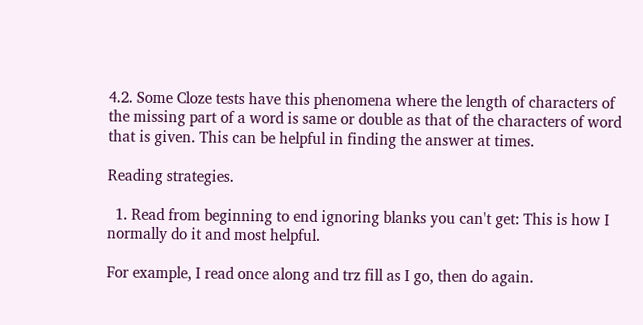4.2. Some Cloze tests have this phenomena where the length of characters of the missing part of a word is same or double as that of the characters of word that is given. This can be helpful in finding the answer at times.

Reading strategies.

  1. Read from beginning to end ignoring blanks you can't get: This is how I normally do it and most helpful.

For example, I read once along and trz fill as I go, then do again.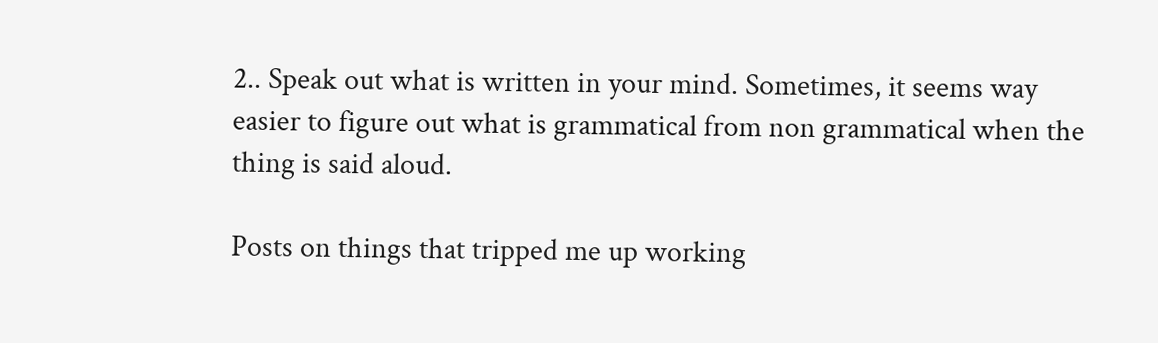2.. Speak out what is written in your mind. Sometimes, it seems way easier to figure out what is grammatical from non grammatical when the thing is said aloud.

Posts on things that tripped me up working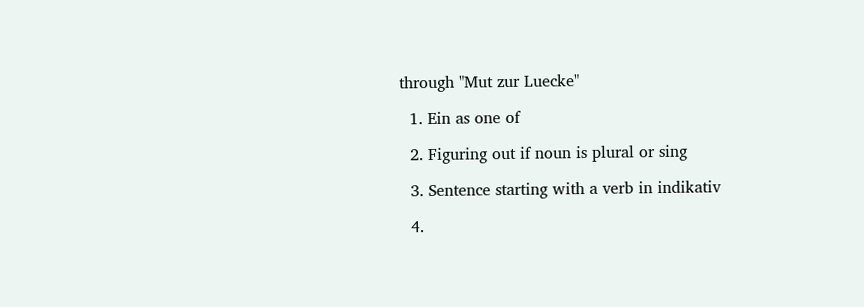through "Mut zur Luecke"

  1. Ein as one of

  2. Figuring out if noun is plural or sing

  3. Sentence starting with a verb in indikativ

  4.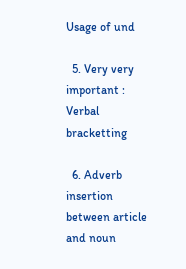Usage of und

  5. Very very important : Verbal bracketting

  6. Adverb insertion between article and noun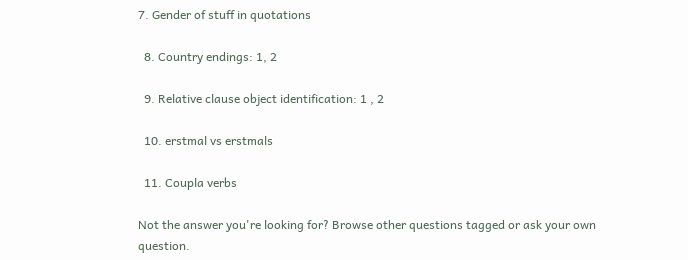7. Gender of stuff in quotations

  8. Country endings: 1, 2

  9. Relative clause object identification: 1 , 2

  10. erstmal vs erstmals

  11. Coupla verbs

Not the answer you're looking for? Browse other questions tagged or ask your own question.